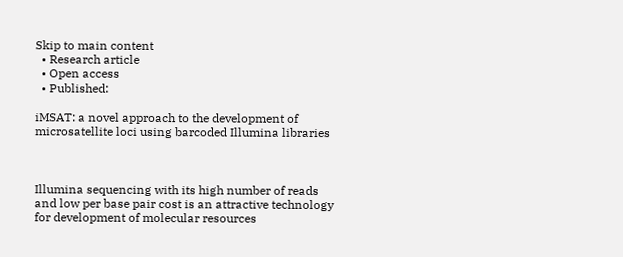Skip to main content
  • Research article
  • Open access
  • Published:

iMSAT: a novel approach to the development of microsatellite loci using barcoded Illumina libraries



Illumina sequencing with its high number of reads and low per base pair cost is an attractive technology for development of molecular resources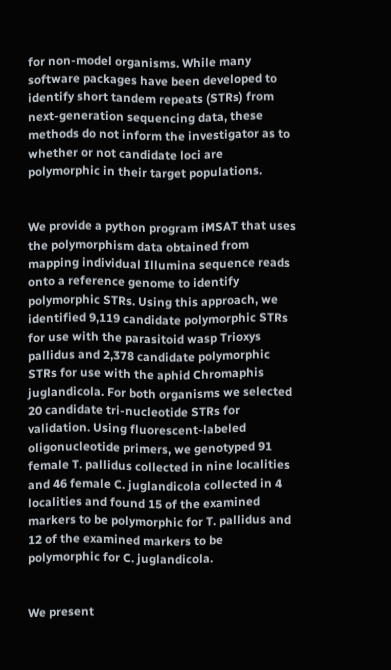for non-model organisms. While many software packages have been developed to identify short tandem repeats (STRs) from next-generation sequencing data, these methods do not inform the investigator as to whether or not candidate loci are polymorphic in their target populations.


We provide a python program iMSAT that uses the polymorphism data obtained from mapping individual Illumina sequence reads onto a reference genome to identify polymorphic STRs. Using this approach, we identified 9,119 candidate polymorphic STRs for use with the parasitoid wasp Trioxys pallidus and 2,378 candidate polymorphic STRs for use with the aphid Chromaphis juglandicola. For both organisms we selected 20 candidate tri-nucleotide STRs for validation. Using fluorescent-labeled oligonucleotide primers, we genotyped 91 female T. pallidus collected in nine localities and 46 female C. juglandicola collected in 4 localities and found 15 of the examined markers to be polymorphic for T. pallidus and 12 of the examined markers to be polymorphic for C. juglandicola.


We present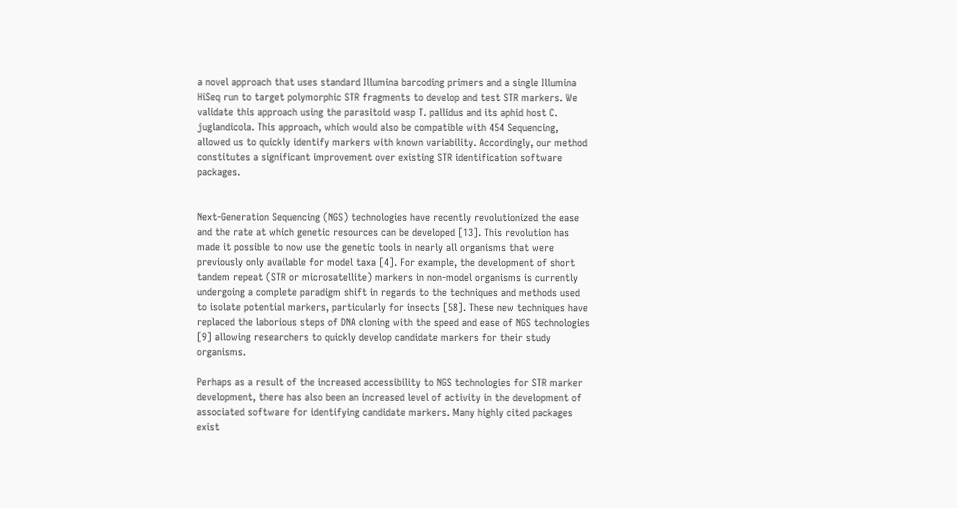a novel approach that uses standard Illumina barcoding primers and a single Illumina HiSeq run to target polymorphic STR fragments to develop and test STR markers. We validate this approach using the parasitoid wasp T. pallidus and its aphid host C. juglandicola. This approach, which would also be compatible with 454 Sequencing, allowed us to quickly identify markers with known variability. Accordingly, our method constitutes a significant improvement over existing STR identification software packages.


Next-Generation Sequencing (NGS) technologies have recently revolutionized the ease and the rate at which genetic resources can be developed [13]. This revolution has made it possible to now use the genetic tools in nearly all organisms that were previously only available for model taxa [4]. For example, the development of short tandem repeat (STR or microsatellite) markers in non-model organisms is currently undergoing a complete paradigm shift in regards to the techniques and methods used to isolate potential markers, particularly for insects [58]. These new techniques have replaced the laborious steps of DNA cloning with the speed and ease of NGS technologies [9] allowing researchers to quickly develop candidate markers for their study organisms.

Perhaps as a result of the increased accessibility to NGS technologies for STR marker development, there has also been an increased level of activity in the development of associated software for identifying candidate markers. Many highly cited packages exist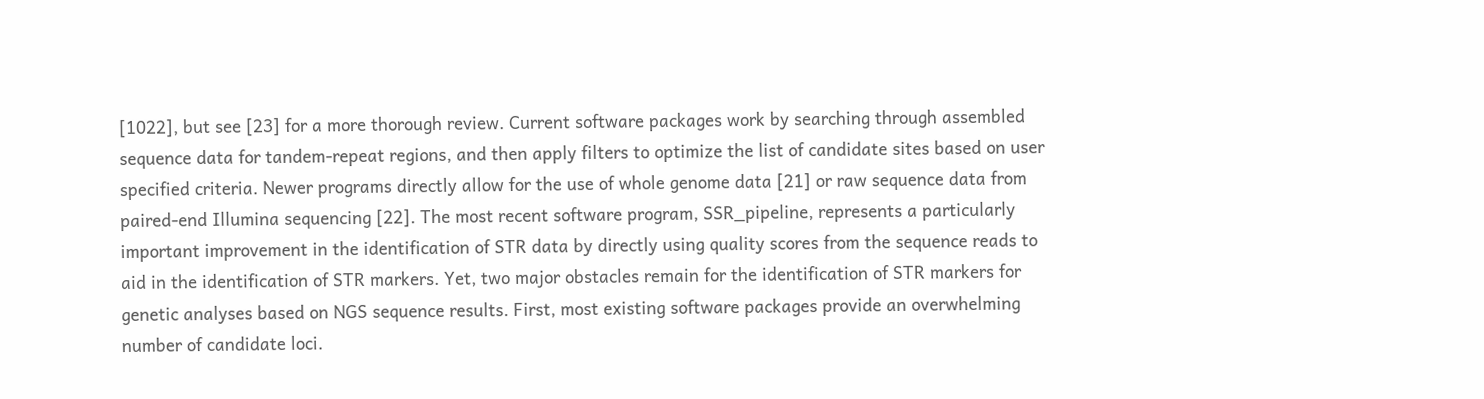[1022], but see [23] for a more thorough review. Current software packages work by searching through assembled sequence data for tandem-repeat regions, and then apply filters to optimize the list of candidate sites based on user specified criteria. Newer programs directly allow for the use of whole genome data [21] or raw sequence data from paired-end Illumina sequencing [22]. The most recent software program, SSR_pipeline, represents a particularly important improvement in the identification of STR data by directly using quality scores from the sequence reads to aid in the identification of STR markers. Yet, two major obstacles remain for the identification of STR markers for genetic analyses based on NGS sequence results. First, most existing software packages provide an overwhelming number of candidate loci.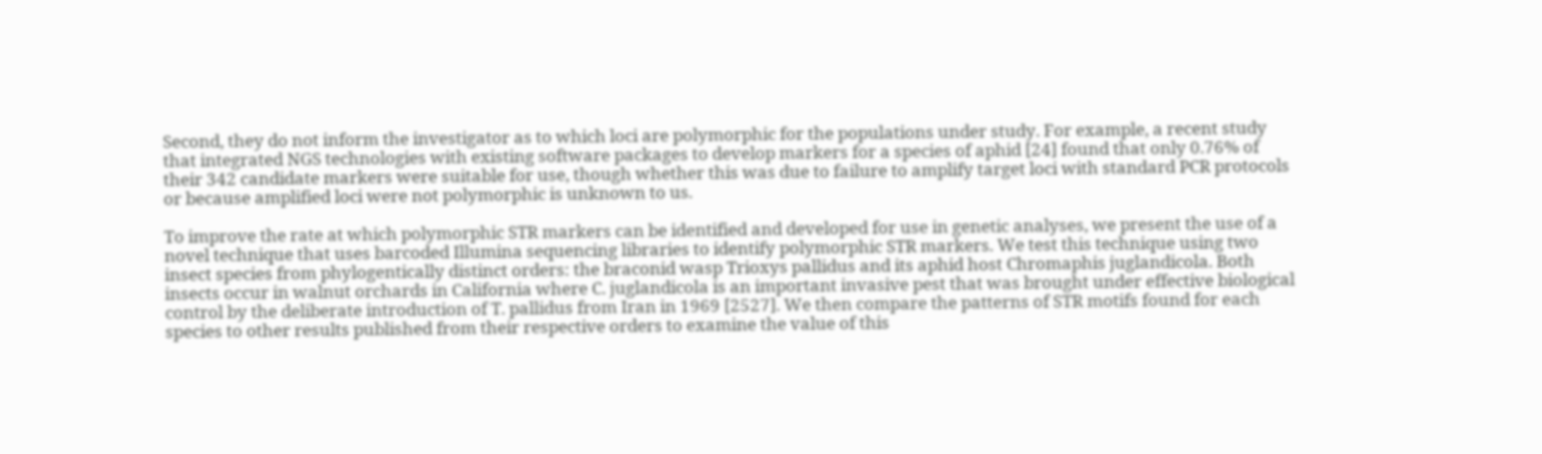Second, they do not inform the investigator as to which loci are polymorphic for the populations under study. For example, a recent study that integrated NGS technologies with existing software packages to develop markers for a species of aphid [24] found that only 0.76% of their 342 candidate markers were suitable for use, though whether this was due to failure to amplify target loci with standard PCR protocols or because amplified loci were not polymorphic is unknown to us.

To improve the rate at which polymorphic STR markers can be identified and developed for use in genetic analyses, we present the use of a novel technique that uses barcoded Illumina sequencing libraries to identify polymorphic STR markers. We test this technique using two insect species from phylogentically distinct orders: the braconid wasp Trioxys pallidus and its aphid host Chromaphis juglandicola. Both insects occur in walnut orchards in California where C. juglandicola is an important invasive pest that was brought under effective biological control by the deliberate introduction of T. pallidus from Iran in 1969 [2527]. We then compare the patterns of STR motifs found for each species to other results published from their respective orders to examine the value of this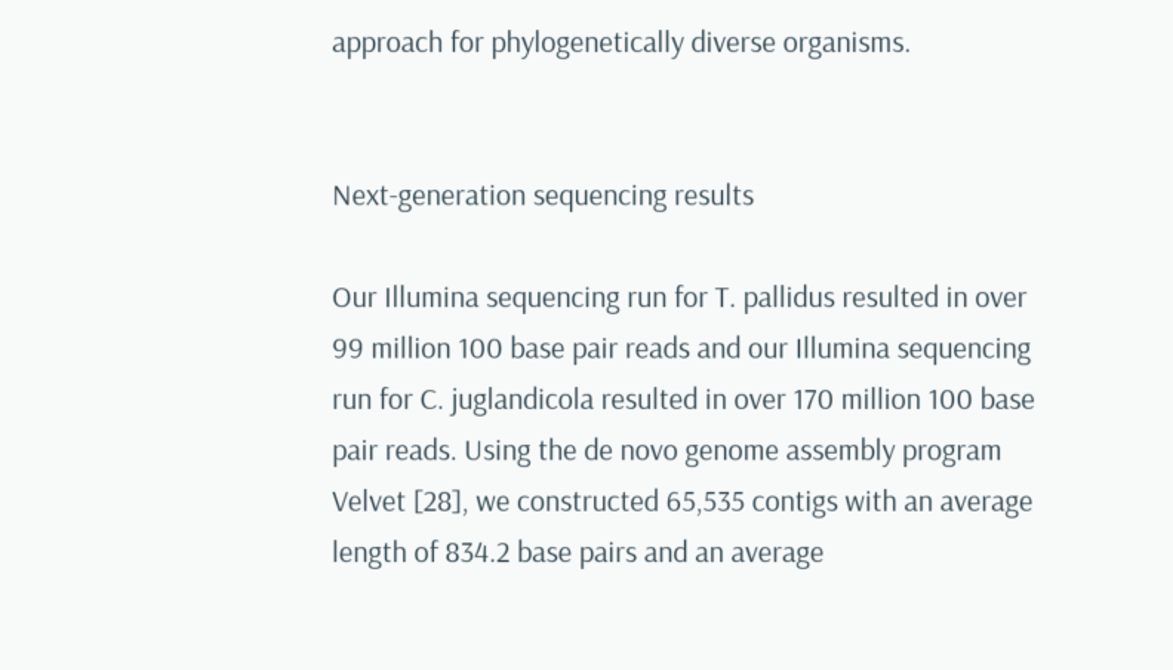approach for phylogenetically diverse organisms.


Next-generation sequencing results

Our Illumina sequencing run for T. pallidus resulted in over 99 million 100 base pair reads and our Illumina sequencing run for C. juglandicola resulted in over 170 million 100 base pair reads. Using the de novo genome assembly program Velvet [28], we constructed 65,535 contigs with an average length of 834.2 base pairs and an average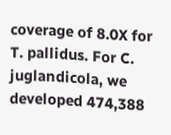coverage of 8.0X for T. pallidus. For C. juglandicola, we developed 474,388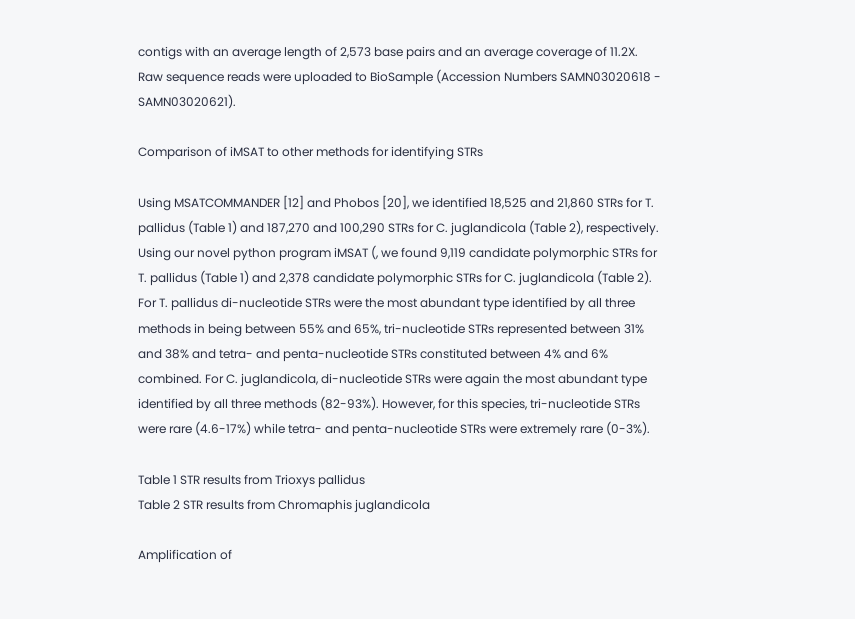contigs with an average length of 2,573 base pairs and an average coverage of 11.2X. Raw sequence reads were uploaded to BioSample (Accession Numbers SAMN03020618 - SAMN03020621).

Comparison of iMSAT to other methods for identifying STRs

Using MSATCOMMANDER [12] and Phobos [20], we identified 18,525 and 21,860 STRs for T. pallidus (Table 1) and 187,270 and 100,290 STRs for C. juglandicola (Table 2), respectively. Using our novel python program iMSAT (, we found 9,119 candidate polymorphic STRs for T. pallidus (Table 1) and 2,378 candidate polymorphic STRs for C. juglandicola (Table 2). For T. pallidus di-nucleotide STRs were the most abundant type identified by all three methods in being between 55% and 65%, tri-nucleotide STRs represented between 31% and 38% and tetra- and penta-nucleotide STRs constituted between 4% and 6% combined. For C. juglandicola, di-nucleotide STRs were again the most abundant type identified by all three methods (82-93%). However, for this species, tri-nucleotide STRs were rare (4.6-17%) while tetra- and penta-nucleotide STRs were extremely rare (0-3%).

Table 1 STR results from Trioxys pallidus
Table 2 STR results from Chromaphis juglandicola

Amplification of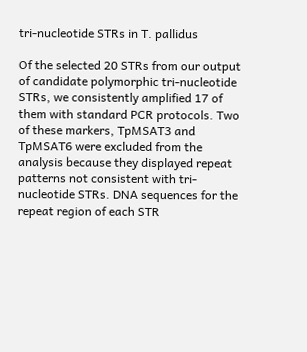tri-nucleotide STRs in T. pallidus

Of the selected 20 STRs from our output of candidate polymorphic tri-nucleotide STRs, we consistently amplified 17 of them with standard PCR protocols. Two of these markers, TpMSAT3 and TpMSAT6 were excluded from the analysis because they displayed repeat patterns not consistent with tri-nucleotide STRs. DNA sequences for the repeat region of each STR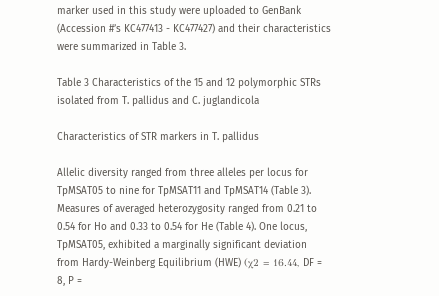marker used in this study were uploaded to GenBank (Accession #’s KC477413 - KC477427) and their characteristics were summarized in Table 3.

Table 3 Characteristics of the 15 and 12 polymorphic STRs isolated from T. pallidus and C. juglandicola

Characteristics of STR markers in T. pallidus

Allelic diversity ranged from three alleles per locus for TpMSAT05 to nine for TpMSAT11 and TpMSAT14 (Table 3). Measures of averaged heterozygosity ranged from 0.21 to 0.54 for Ho and 0.33 to 0.54 for He (Table 4). One locus, TpMSAT05, exhibited a marginally significant deviation from Hardy-Weinberg Equilibrium (HWE) (χ2 = 16.44, DF = 8, P =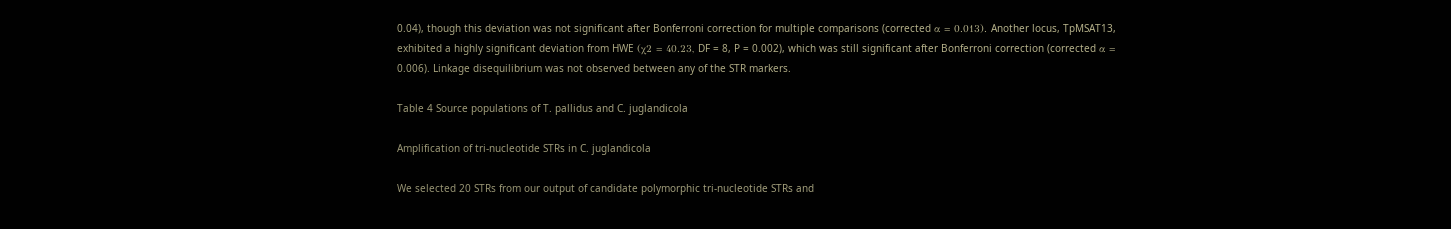0.04), though this deviation was not significant after Bonferroni correction for multiple comparisons (corrected α = 0.013). Another locus, TpMSAT13, exhibited a highly significant deviation from HWE (χ2 = 40.23, DF = 8, P = 0.002), which was still significant after Bonferroni correction (corrected α = 0.006). Linkage disequilibrium was not observed between any of the STR markers.

Table 4 Source populations of T. pallidus and C. juglandicola

Amplification of tri-nucleotide STRs in C. juglandicola

We selected 20 STRs from our output of candidate polymorphic tri-nucleotide STRs and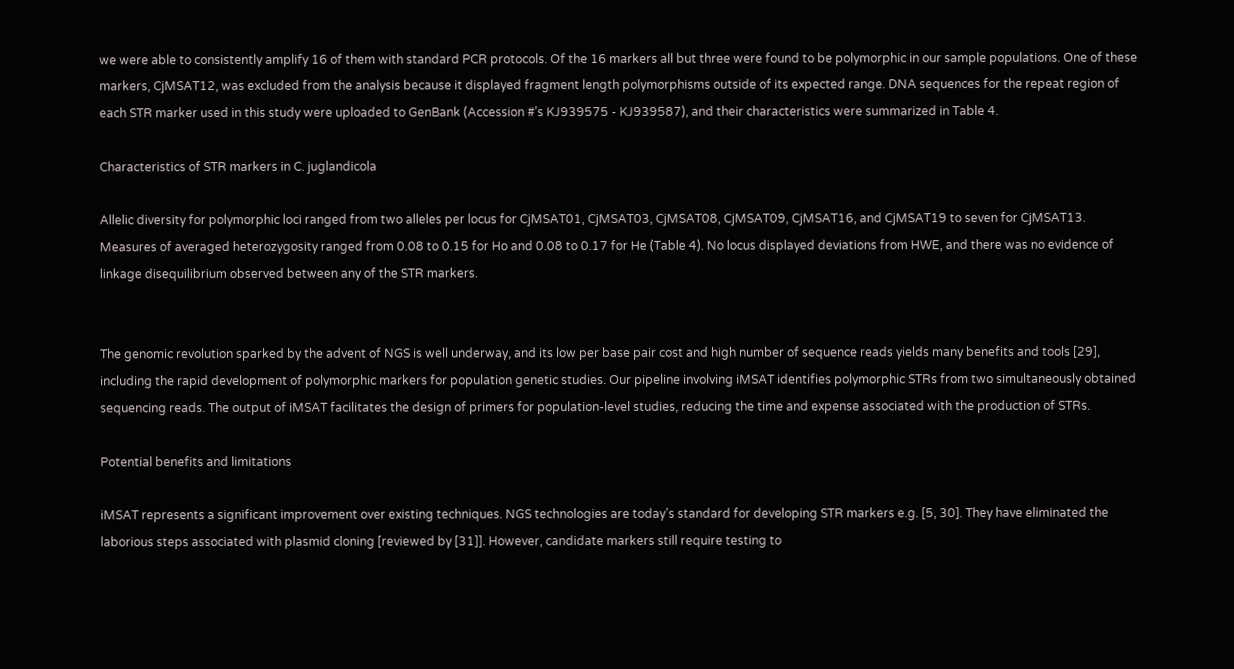we were able to consistently amplify 16 of them with standard PCR protocols. Of the 16 markers all but three were found to be polymorphic in our sample populations. One of these markers, CjMSAT12, was excluded from the analysis because it displayed fragment length polymorphisms outside of its expected range. DNA sequences for the repeat region of each STR marker used in this study were uploaded to GenBank (Accession #’s KJ939575 - KJ939587), and their characteristics were summarized in Table 4.

Characteristics of STR markers in C. juglandicola

Allelic diversity for polymorphic loci ranged from two alleles per locus for CjMSAT01, CjMSAT03, CjMSAT08, CjMSAT09, CjMSAT16, and CjMSAT19 to seven for CjMSAT13. Measures of averaged heterozygosity ranged from 0.08 to 0.15 for Ho and 0.08 to 0.17 for He (Table 4). No locus displayed deviations from HWE, and there was no evidence of linkage disequilibrium observed between any of the STR markers.


The genomic revolution sparked by the advent of NGS is well underway, and its low per base pair cost and high number of sequence reads yields many benefits and tools [29], including the rapid development of polymorphic markers for population genetic studies. Our pipeline involving iMSAT identifies polymorphic STRs from two simultaneously obtained sequencing reads. The output of iMSAT facilitates the design of primers for population-level studies, reducing the time and expense associated with the production of STRs.

Potential benefits and limitations

iMSAT represents a significant improvement over existing techniques. NGS technologies are today’s standard for developing STR markers e.g. [5, 30]. They have eliminated the laborious steps associated with plasmid cloning [reviewed by [31]]. However, candidate markers still require testing to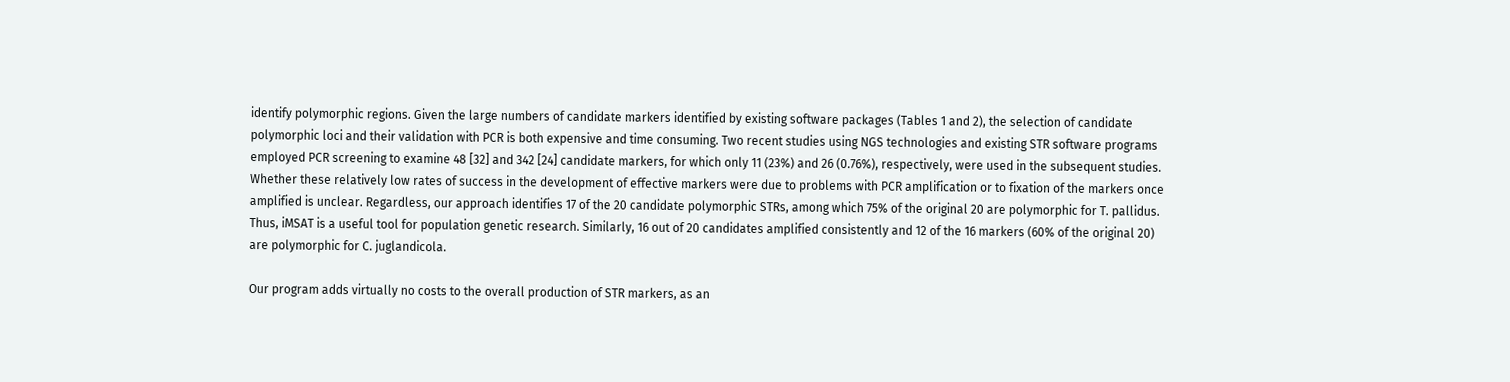identify polymorphic regions. Given the large numbers of candidate markers identified by existing software packages (Tables 1 and 2), the selection of candidate polymorphic loci and their validation with PCR is both expensive and time consuming. Two recent studies using NGS technologies and existing STR software programs employed PCR screening to examine 48 [32] and 342 [24] candidate markers, for which only 11 (23%) and 26 (0.76%), respectively, were used in the subsequent studies. Whether these relatively low rates of success in the development of effective markers were due to problems with PCR amplification or to fixation of the markers once amplified is unclear. Regardless, our approach identifies 17 of the 20 candidate polymorphic STRs, among which 75% of the original 20 are polymorphic for T. pallidus. Thus, iMSAT is a useful tool for population genetic research. Similarly, 16 out of 20 candidates amplified consistently and 12 of the 16 markers (60% of the original 20) are polymorphic for C. juglandicola.

Our program adds virtually no costs to the overall production of STR markers, as an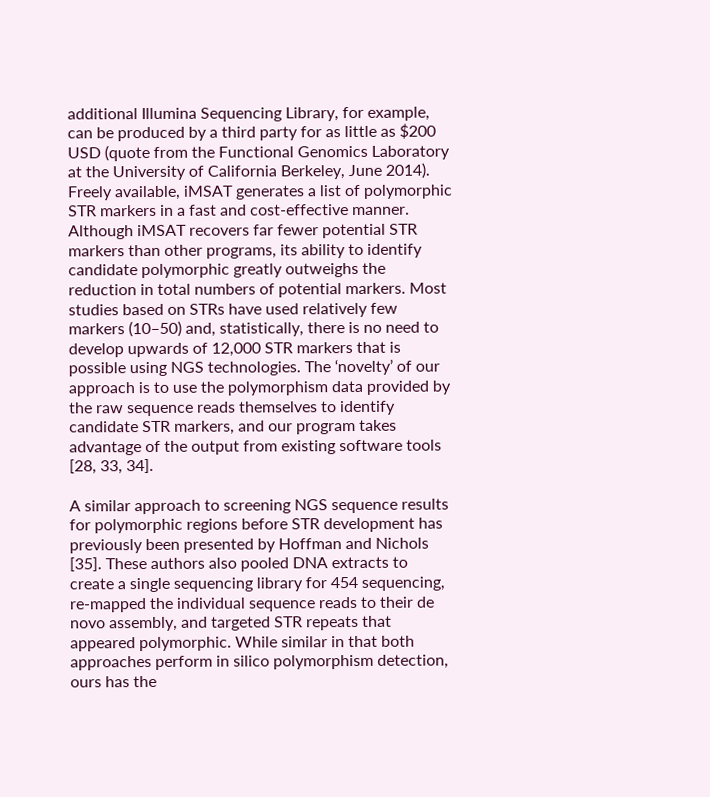additional Illumina Sequencing Library, for example, can be produced by a third party for as little as $200 USD (quote from the Functional Genomics Laboratory at the University of California Berkeley, June 2014). Freely available, iMSAT generates a list of polymorphic STR markers in a fast and cost-effective manner. Although iMSAT recovers far fewer potential STR markers than other programs, its ability to identify candidate polymorphic greatly outweighs the reduction in total numbers of potential markers. Most studies based on STRs have used relatively few markers (10–50) and, statistically, there is no need to develop upwards of 12,000 STR markers that is possible using NGS technologies. The ‘novelty’ of our approach is to use the polymorphism data provided by the raw sequence reads themselves to identify candidate STR markers, and our program takes advantage of the output from existing software tools [28, 33, 34].

A similar approach to screening NGS sequence results for polymorphic regions before STR development has previously been presented by Hoffman and Nichols [35]. These authors also pooled DNA extracts to create a single sequencing library for 454 sequencing, re-mapped the individual sequence reads to their de novo assembly, and targeted STR repeats that appeared polymorphic. While similar in that both approaches perform in silico polymorphism detection, ours has the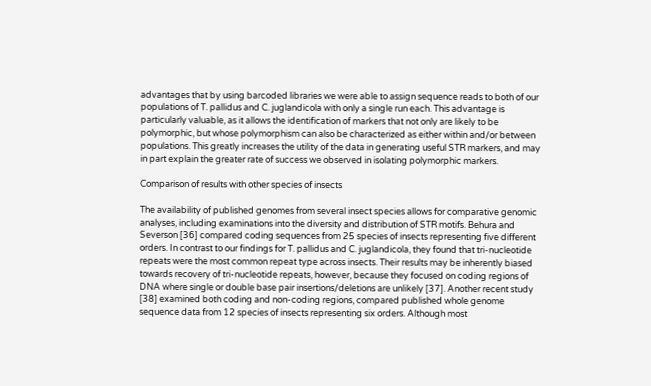advantages that by using barcoded libraries we were able to assign sequence reads to both of our populations of T. pallidus and C. juglandicola with only a single run each. This advantage is particularly valuable, as it allows the identification of markers that not only are likely to be polymorphic, but whose polymorphism can also be characterized as either within and/or between populations. This greatly increases the utility of the data in generating useful STR markers, and may in part explain the greater rate of success we observed in isolating polymorphic markers.

Comparison of results with other species of insects

The availability of published genomes from several insect species allows for comparative genomic analyses, including examinations into the diversity and distribution of STR motifs. Behura and Severson [36] compared coding sequences from 25 species of insects representing five different orders. In contrast to our findings for T. pallidus and C. juglandicola, they found that tri-nucleotide repeats were the most common repeat type across insects. Their results may be inherently biased towards recovery of tri-nucleotide repeats, however, because they focused on coding regions of DNA where single or double base pair insertions/deletions are unlikely [37]. Another recent study [38] examined both coding and non-coding regions, compared published whole genome sequence data from 12 species of insects representing six orders. Although most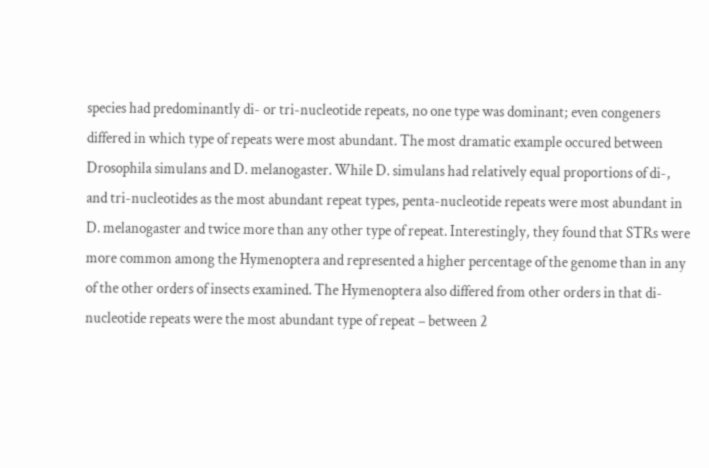species had predominantly di- or tri-nucleotide repeats, no one type was dominant; even congeners differed in which type of repeats were most abundant. The most dramatic example occured between Drosophila simulans and D. melanogaster. While D. simulans had relatively equal proportions of di-, and tri-nucleotides as the most abundant repeat types, penta-nucleotide repeats were most abundant in D. melanogaster and twice more than any other type of repeat. Interestingly, they found that STRs were more common among the Hymenoptera and represented a higher percentage of the genome than in any of the other orders of insects examined. The Hymenoptera also differed from other orders in that di-nucleotide repeats were the most abundant type of repeat – between 2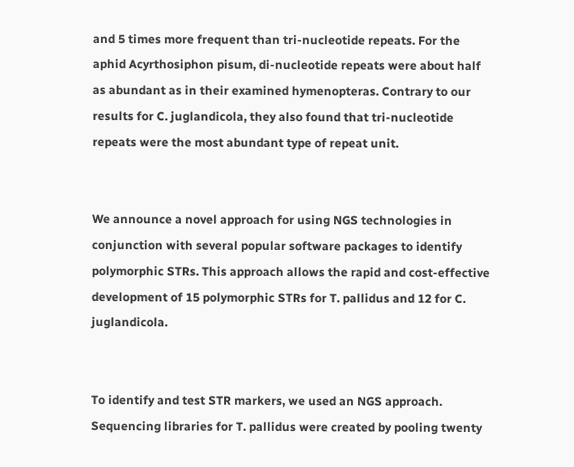and 5 times more frequent than tri-nucleotide repeats. For the aphid Acyrthosiphon pisum, di-nucleotide repeats were about half as abundant as in their examined hymenopteras. Contrary to our results for C. juglandicola, they also found that tri-nucleotide repeats were the most abundant type of repeat unit.


We announce a novel approach for using NGS technologies in conjunction with several popular software packages to identify polymorphic STRs. This approach allows the rapid and cost-effective development of 15 polymorphic STRs for T. pallidus and 12 for C. juglandicola.


To identify and test STR markers, we used an NGS approach. Sequencing libraries for T. pallidus were created by pooling twenty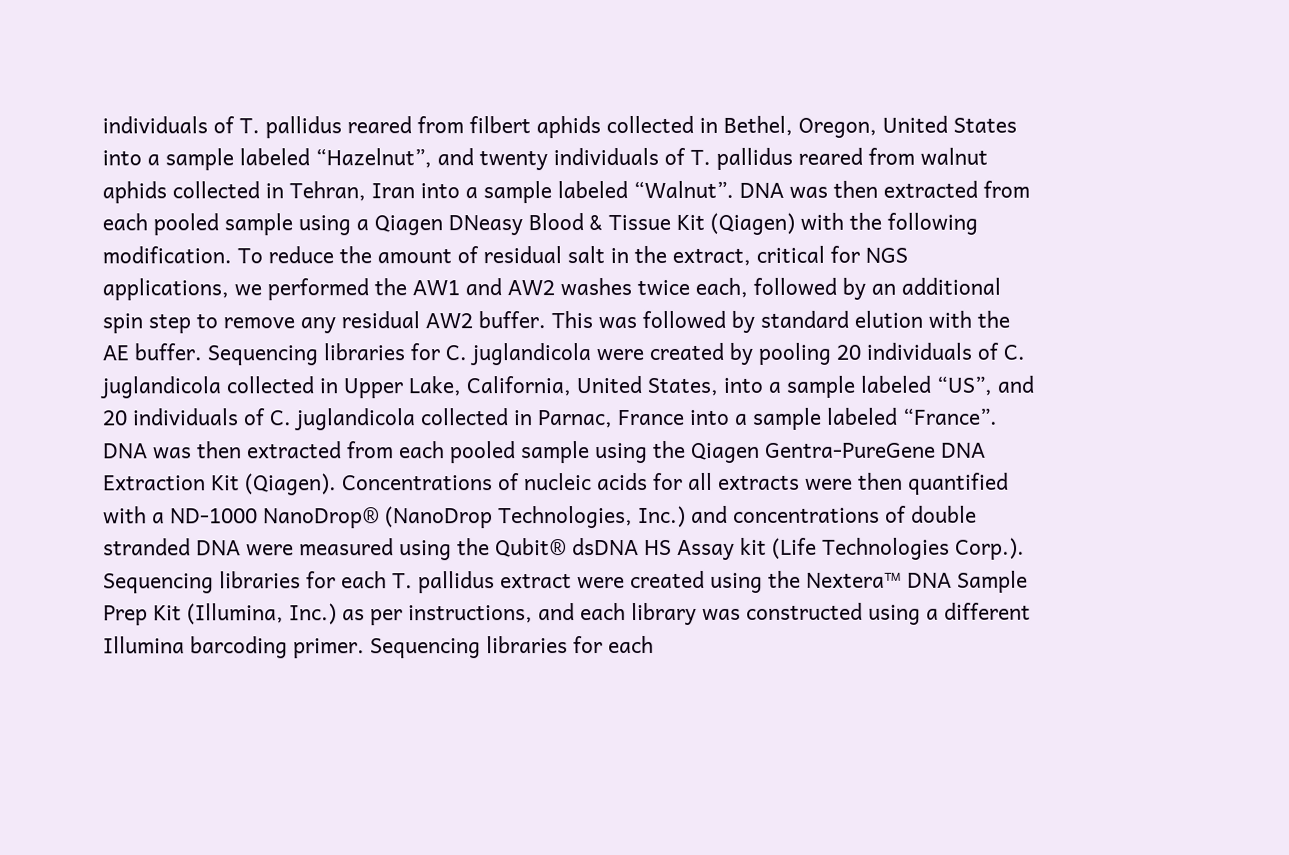individuals of T. pallidus reared from filbert aphids collected in Bethel, Oregon, United States into a sample labeled “Hazelnut”, and twenty individuals of T. pallidus reared from walnut aphids collected in Tehran, Iran into a sample labeled “Walnut”. DNA was then extracted from each pooled sample using a Qiagen DNeasy Blood & Tissue Kit (Qiagen) with the following modification. To reduce the amount of residual salt in the extract, critical for NGS applications, we performed the AW1 and AW2 washes twice each, followed by an additional spin step to remove any residual AW2 buffer. This was followed by standard elution with the AE buffer. Sequencing libraries for C. juglandicola were created by pooling 20 individuals of C. juglandicola collected in Upper Lake, California, United States, into a sample labeled “US”, and 20 individuals of C. juglandicola collected in Parnac, France into a sample labeled “France”. DNA was then extracted from each pooled sample using the Qiagen Gentra-PureGene DNA Extraction Kit (Qiagen). Concentrations of nucleic acids for all extracts were then quantified with a ND-1000 NanoDrop® (NanoDrop Technologies, Inc.) and concentrations of double stranded DNA were measured using the Qubit® dsDNA HS Assay kit (Life Technologies Corp.). Sequencing libraries for each T. pallidus extract were created using the Nextera™ DNA Sample Prep Kit (Illumina, Inc.) as per instructions, and each library was constructed using a different Illumina barcoding primer. Sequencing libraries for each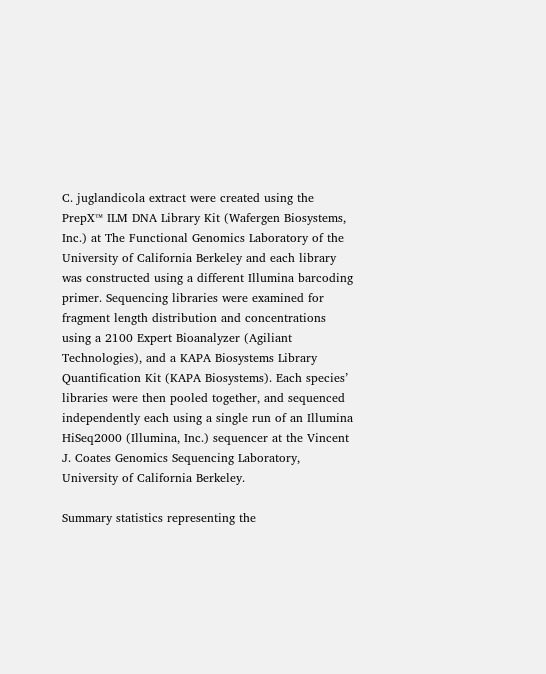C. juglandicola extract were created using the PrepX™ ILM DNA Library Kit (Wafergen Biosystems, Inc.) at The Functional Genomics Laboratory of the University of California Berkeley and each library was constructed using a different Illumina barcoding primer. Sequencing libraries were examined for fragment length distribution and concentrations using a 2100 Expert Bioanalyzer (Agiliant Technologies), and a KAPA Biosystems Library Quantification Kit (KAPA Biosystems). Each species’ libraries were then pooled together, and sequenced independently each using a single run of an Illumina HiSeq2000 (Illumina, Inc.) sequencer at the Vincent J. Coates Genomics Sequencing Laboratory, University of California Berkeley.

Summary statistics representing the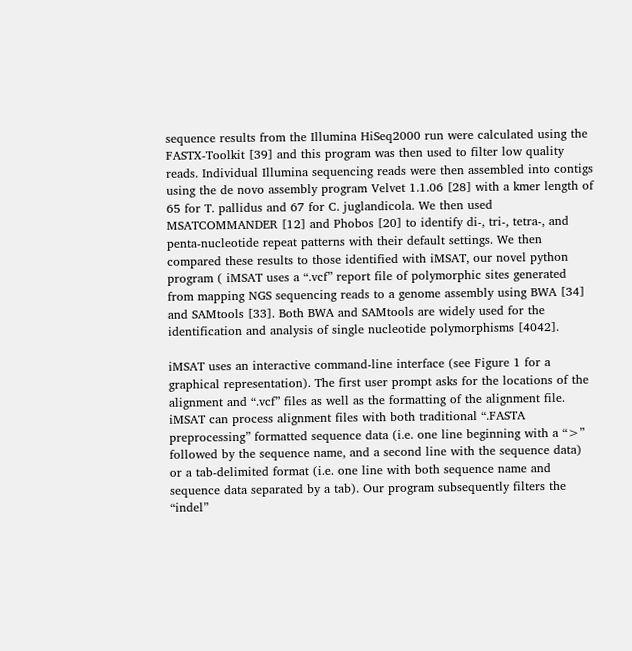sequence results from the Illumina HiSeq2000 run were calculated using the FASTX-Toolkit [39] and this program was then used to filter low quality reads. Individual Illumina sequencing reads were then assembled into contigs using the de novo assembly program Velvet 1.1.06 [28] with a kmer length of 65 for T. pallidus and 67 for C. juglandicola. We then used MSATCOMMANDER [12] and Phobos [20] to identify di-, tri-, tetra-, and penta-nucleotide repeat patterns with their default settings. We then compared these results to those identified with iMSAT, our novel python program ( iMSAT uses a “.vcf” report file of polymorphic sites generated from mapping NGS sequencing reads to a genome assembly using BWA [34] and SAMtools [33]. Both BWA and SAMtools are widely used for the identification and analysis of single nucleotide polymorphisms [4042].

iMSAT uses an interactive command-line interface (see Figure 1 for a graphical representation). The first user prompt asks for the locations of the alignment and “.vcf” files as well as the formatting of the alignment file. iMSAT can process alignment files with both traditional “.FASTA preprocessing” formatted sequence data (i.e. one line beginning with a “>” followed by the sequence name, and a second line with the sequence data) or a tab-delimited format (i.e. one line with both sequence name and sequence data separated by a tab). Our program subsequently filters the “indel”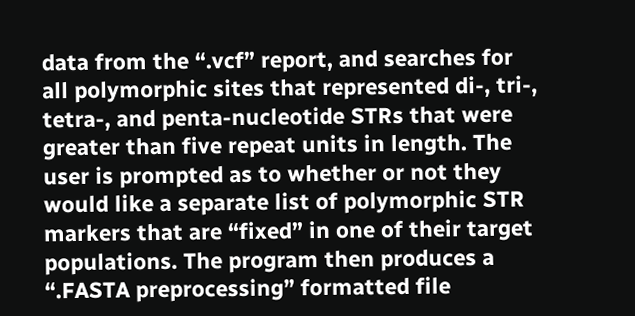data from the “.vcf” report, and searches for all polymorphic sites that represented di-, tri-, tetra-, and penta-nucleotide STRs that were greater than five repeat units in length. The user is prompted as to whether or not they would like a separate list of polymorphic STR markers that are “fixed” in one of their target populations. The program then produces a “.FASTA preprocessing” formatted file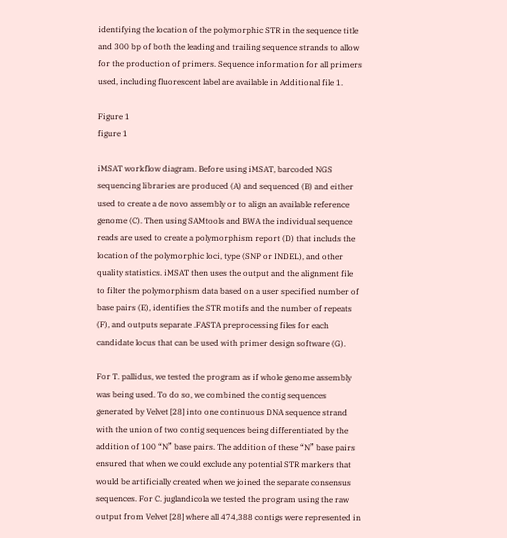identifying the location of the polymorphic STR in the sequence title and 300 bp of both the leading and trailing sequence strands to allow for the production of primers. Sequence information for all primers used, including fluorescent label are available in Additional file 1.

Figure 1
figure 1

iMSAT workflow diagram. Before using iMSAT, barcoded NGS sequencing libraries are produced (A) and sequenced (B) and either used to create a de novo assembly or to align an available reference genome (C). Then using SAMtools and BWA the individual sequence reads are used to create a polymorphism report (D) that includs the location of the polymorphic loci, type (SNP or INDEL), and other quality statistics. iMSAT then uses the output and the alignment file to filter the polymorphism data based on a user specified number of base pairs (E), identifies the STR motifs and the number of repeats (F), and outputs separate .FASTA preprocessing files for each candidate locus that can be used with primer design software (G).

For T. pallidus, we tested the program as if whole genome assembly was being used. To do so, we combined the contig sequences generated by Velvet [28] into one continuous DNA sequence strand with the union of two contig sequences being differentiated by the addition of 100 “N” base pairs. The addition of these “N” base pairs ensured that when we could exclude any potential STR markers that would be artificially created when we joined the separate consensus sequences. For C. juglandicola we tested the program using the raw output from Velvet [28] where all 474,388 contigs were represented in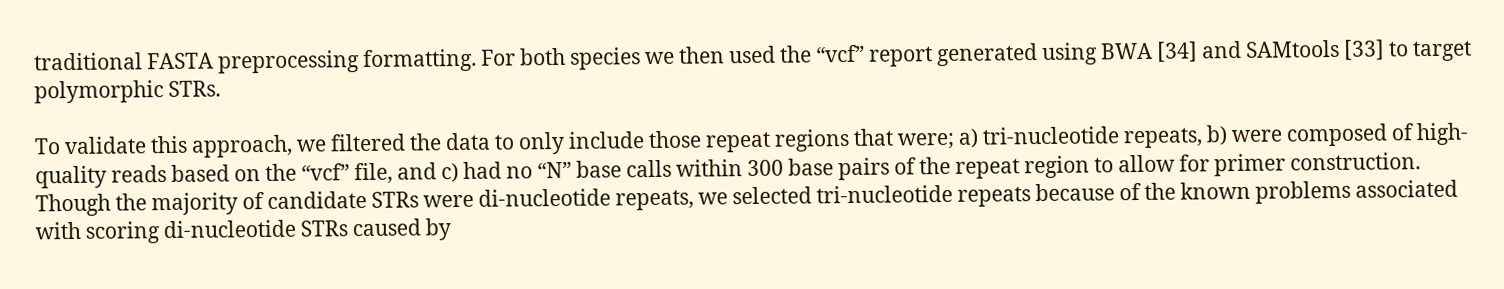traditional FASTA preprocessing formatting. For both species we then used the “vcf” report generated using BWA [34] and SAMtools [33] to target polymorphic STRs.

To validate this approach, we filtered the data to only include those repeat regions that were; a) tri-nucleotide repeats, b) were composed of high-quality reads based on the “vcf” file, and c) had no “N” base calls within 300 base pairs of the repeat region to allow for primer construction. Though the majority of candidate STRs were di-nucleotide repeats, we selected tri-nucleotide repeats because of the known problems associated with scoring di-nucleotide STRs caused by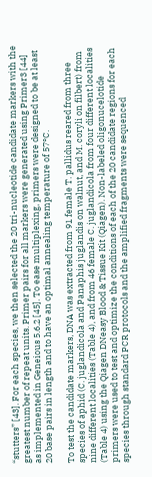“stutters” [43]. For each species, we then selected the 20 tri-nucleotide candidate markers with the greatest number of repeat units. Primer pairs for all markers were generated using Primer3 [44] as implemented in Geneious 5.6.2 [45]. To ease multiplexing, primers were designed to be at least 20 base pairs in length and to have an optimal annealing temperature of 57°C.

To test the candidate markers, DNA was extracted from 91 female T. pallidus reared from three species of aphid (C. juglandicola and Panaphis juglandis on walnut, and M. coryli on filbert) from nine different localities (Table 4), and from 46 female C. juglandicola from four different localities (Table 4) using the Qiagen DNeasy Blood & Tissue Kit (Qiagen). Non-labeled oligonucelotide primers were used to test and optimize the conditions of each of the 20 candidate regions for each species through standard PCR protocols and the amplified fragments were sequenced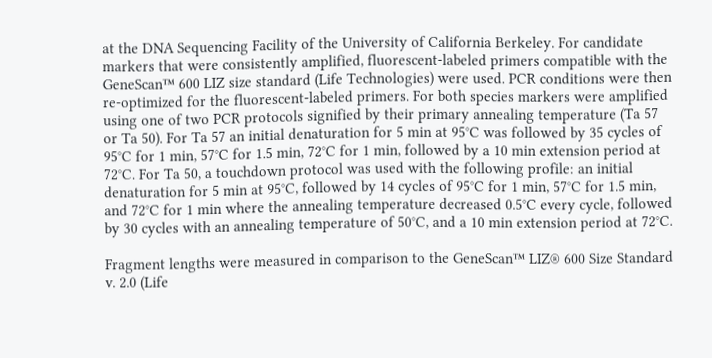at the DNA Sequencing Facility of the University of California Berkeley. For candidate markers that were consistently amplified, fluorescent-labeled primers compatible with the GeneScan™ 600 LIZ size standard (Life Technologies) were used. PCR conditions were then re-optimized for the fluorescent-labeled primers. For both species markers were amplified using one of two PCR protocols signified by their primary annealing temperature (Ta 57 or Ta 50). For Ta 57 an initial denaturation for 5 min at 95°C was followed by 35 cycles of 95°C for 1 min, 57°C for 1.5 min, 72°C for 1 min, followed by a 10 min extension period at 72°C. For Ta 50, a touchdown protocol was used with the following profile: an initial denaturation for 5 min at 95°C, followed by 14 cycles of 95°C for 1 min, 57°C for 1.5 min, and 72°C for 1 min where the annealing temperature decreased 0.5°C every cycle, followed by 30 cycles with an annealing temperature of 50°C, and a 10 min extension period at 72°C.

Fragment lengths were measured in comparison to the GeneScan™ LIZ® 600 Size Standard v. 2.0 (Life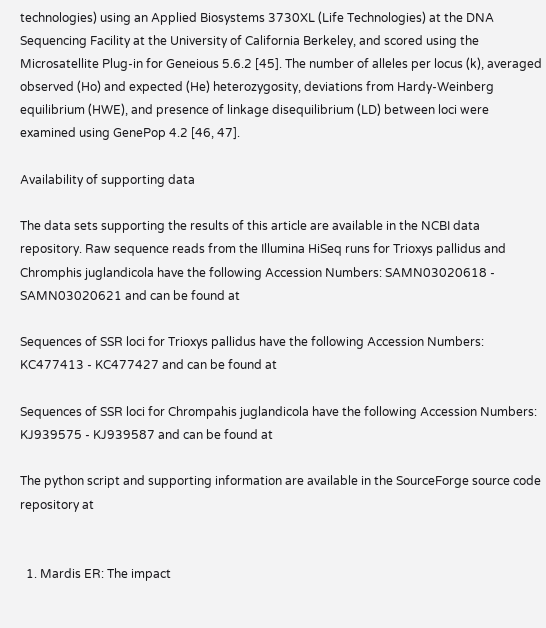technologies) using an Applied Biosystems 3730XL (Life Technologies) at the DNA Sequencing Facility at the University of California Berkeley, and scored using the Microsatellite Plug-in for Geneious 5.6.2 [45]. The number of alleles per locus (k), averaged observed (Ho) and expected (He) heterozygosity, deviations from Hardy-Weinberg equilibrium (HWE), and presence of linkage disequilibrium (LD) between loci were examined using GenePop 4.2 [46, 47].

Availability of supporting data

The data sets supporting the results of this article are available in the NCBI data repository. Raw sequence reads from the Illumina HiSeq runs for Trioxys pallidus and Chromphis juglandicola have the following Accession Numbers: SAMN03020618 - SAMN03020621 and can be found at

Sequences of SSR loci for Trioxys pallidus have the following Accession Numbers: KC477413 - KC477427 and can be found at

Sequences of SSR loci for Chrompahis juglandicola have the following Accession Numbers: KJ939575 - KJ939587 and can be found at

The python script and supporting information are available in the SourceForge source code repository at


  1. Mardis ER: The impact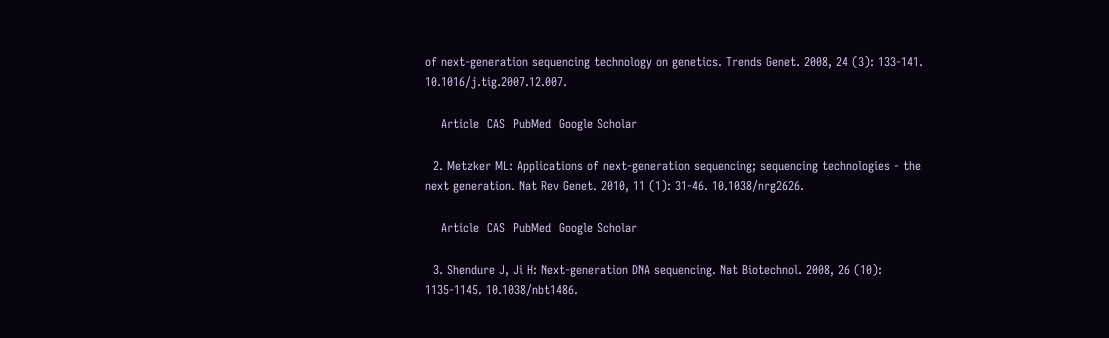of next-generation sequencing technology on genetics. Trends Genet. 2008, 24 (3): 133-141. 10.1016/j.tig.2007.12.007.

    Article  CAS  PubMed  Google Scholar

  2. Metzker ML: Applications of next-generation sequencing; sequencing technologies - the next generation. Nat Rev Genet. 2010, 11 (1): 31-46. 10.1038/nrg2626.

    Article  CAS  PubMed  Google Scholar

  3. Shendure J, Ji H: Next-generation DNA sequencing. Nat Biotechnol. 2008, 26 (10): 1135-1145. 10.1038/nbt1486.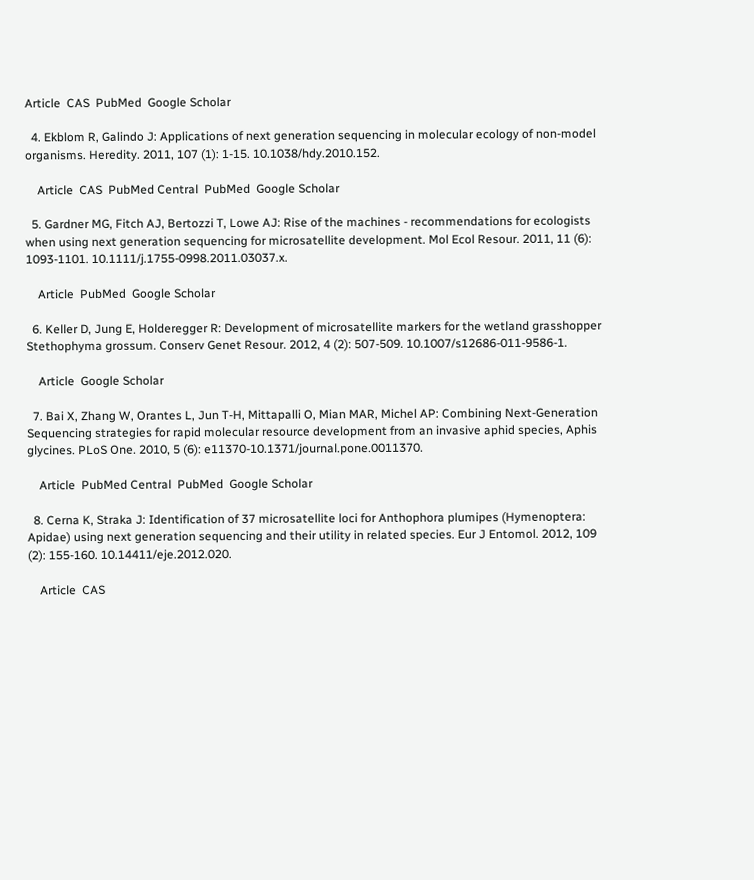Article  CAS  PubMed  Google Scholar

  4. Ekblom R, Galindo J: Applications of next generation sequencing in molecular ecology of non-model organisms. Heredity. 2011, 107 (1): 1-15. 10.1038/hdy.2010.152.

    Article  CAS  PubMed Central  PubMed  Google Scholar

  5. Gardner MG, Fitch AJ, Bertozzi T, Lowe AJ: Rise of the machines - recommendations for ecologists when using next generation sequencing for microsatellite development. Mol Ecol Resour. 2011, 11 (6): 1093-1101. 10.1111/j.1755-0998.2011.03037.x.

    Article  PubMed  Google Scholar

  6. Keller D, Jung E, Holderegger R: Development of microsatellite markers for the wetland grasshopper Stethophyma grossum. Conserv Genet Resour. 2012, 4 (2): 507-509. 10.1007/s12686-011-9586-1.

    Article  Google Scholar

  7. Bai X, Zhang W, Orantes L, Jun T-H, Mittapalli O, Mian MAR, Michel AP: Combining Next-Generation Sequencing strategies for rapid molecular resource development from an invasive aphid species, Aphis glycines. PLoS One. 2010, 5 (6): e11370-10.1371/journal.pone.0011370.

    Article  PubMed Central  PubMed  Google Scholar

  8. Cerna K, Straka J: Identification of 37 microsatellite loci for Anthophora plumipes (Hymenoptera: Apidae) using next generation sequencing and their utility in related species. Eur J Entomol. 2012, 109 (2): 155-160. 10.14411/eje.2012.020.

    Article  CAS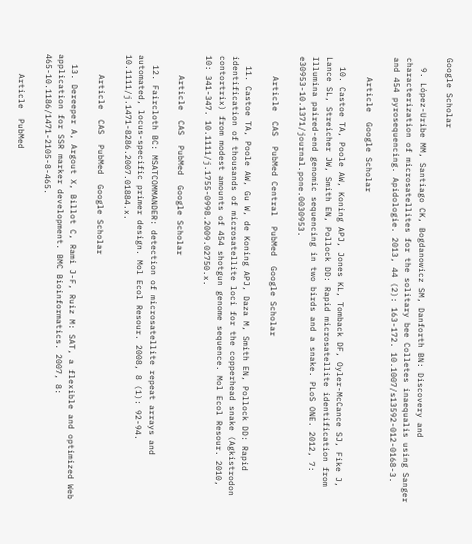Google Scholar

  9. López-Uribe MM, Santiago CK, Bogdanowicz SM, Danforth BN: Discovery and characterization of microsatellites for the solitary bee Colletes inaequalis using Sanger and 454 pyrosequencing. Apidologie. 2013, 44 (2): 163-172. 10.1007/s13592-012-0168-3.

    Article  Google Scholar

  10. Castoe TA, Poole AW, Koning APJ, Jones KL, Tomback DF, Oyler-McCance SJ, Fike J, Lance SL, Streicher JW, Smith EN, Pollock DD: Rapid microsatellite identification from Illumina paired-end genomic sequencing in two birds and a snake. PLoS ONE. 2012, 7: e30953-10.1371/journal.pone.0030953.

    Article  CAS  PubMed Central  PubMed  Google Scholar

  11. Castoe TA, Poole AW, Gu W, de Koning APJ, Daza M, Smith EN, Pollock DD: Rapid identification of thousands of microsatellite loci for the copperhead snake (Agkistrodon contortrix) from modest amounts of 454 shotgun genome sequence. Mol Ecol Resour. 2010, 10: 341-347. 10.1111/j.1755-0998.2009.02750.x.

    Article  CAS  PubMed  Google Scholar

  12. Faircloth BC: MSATCOMMANDER: detection of microsatellite repeat arrays and automated, locus-specific primer design. Mol Ecol Resour. 2008, 8 (1): 92-94. 10.1111/j.1471-8286.2007.01884.x.

    Article  CAS  PubMed  Google Scholar

  13. Dereeper A, Argout X, Billot C, Rami J-F, Ruiz M: SAT, a flexible and optimized Web application for SSR marker development. BMC Bioinformatics. 2007, 8: 465-10.1186/1471-2105-8-465.

    Article  PubMed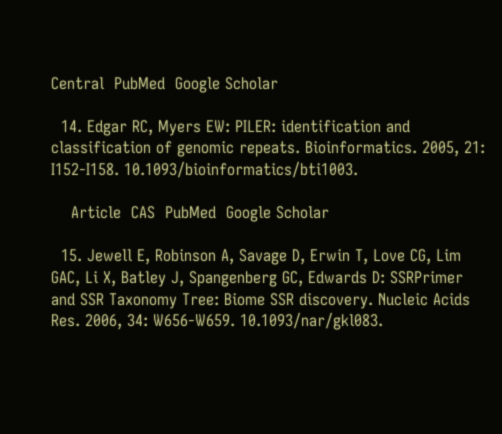Central  PubMed  Google Scholar

  14. Edgar RC, Myers EW: PILER: identification and classification of genomic repeats. Bioinformatics. 2005, 21: I152-I158. 10.1093/bioinformatics/bti1003.

    Article  CAS  PubMed  Google Scholar

  15. Jewell E, Robinson A, Savage D, Erwin T, Love CG, Lim GAC, Li X, Batley J, Spangenberg GC, Edwards D: SSRPrimer and SSR Taxonomy Tree: Biome SSR discovery. Nucleic Acids Res. 2006, 34: W656-W659. 10.1093/nar/gkl083.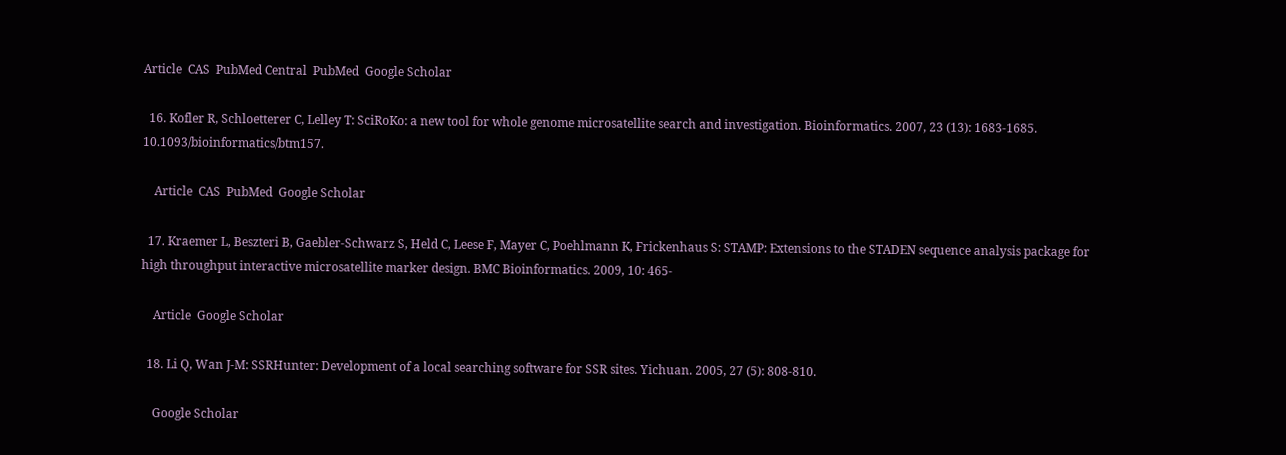Article  CAS  PubMed Central  PubMed  Google Scholar

  16. Kofler R, Schloetterer C, Lelley T: SciRoKo: a new tool for whole genome microsatellite search and investigation. Bioinformatics. 2007, 23 (13): 1683-1685. 10.1093/bioinformatics/btm157.

    Article  CAS  PubMed  Google Scholar

  17. Kraemer L, Beszteri B, Gaebler-Schwarz S, Held C, Leese F, Mayer C, Poehlmann K, Frickenhaus S: STAMP: Extensions to the STADEN sequence analysis package for high throughput interactive microsatellite marker design. BMC Bioinformatics. 2009, 10: 465-

    Article  Google Scholar

  18. Li Q, Wan J-M: SSRHunter: Development of a local searching software for SSR sites. Yichuan. 2005, 27 (5): 808-810.

    Google Scholar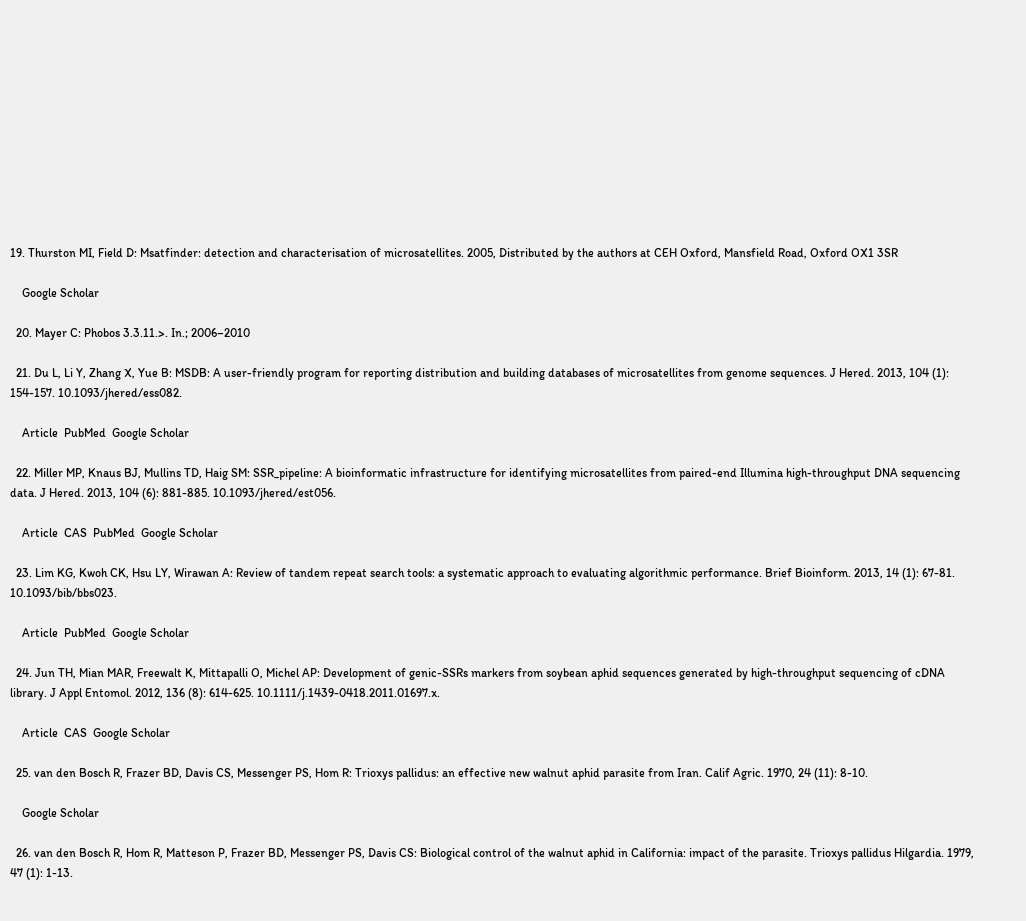19. Thurston MI, Field D: Msatfinder: detection and characterisation of microsatellites. 2005, Distributed by the authors at CEH Oxford, Mansfield Road, Oxford OX1 3SR

    Google Scholar

  20. Mayer C: Phobos 3.3.11.>. In.; 2006–2010

  21. Du L, Li Y, Zhang X, Yue B: MSDB: A user-friendly program for reporting distribution and building databases of microsatellites from genome sequences. J Hered. 2013, 104 (1): 154-157. 10.1093/jhered/ess082.

    Article  PubMed  Google Scholar

  22. Miller MP, Knaus BJ, Mullins TD, Haig SM: SSR_pipeline: A bioinformatic infrastructure for identifying microsatellites from paired-end Illumina high-throughput DNA sequencing data. J Hered. 2013, 104 (6): 881-885. 10.1093/jhered/est056.

    Article  CAS  PubMed  Google Scholar

  23. Lim KG, Kwoh CK, Hsu LY, Wirawan A: Review of tandem repeat search tools: a systematic approach to evaluating algorithmic performance. Brief Bioinform. 2013, 14 (1): 67-81. 10.1093/bib/bbs023.

    Article  PubMed  Google Scholar

  24. Jun TH, Mian MAR, Freewalt K, Mittapalli O, Michel AP: Development of genic-SSRs markers from soybean aphid sequences generated by high-throughput sequencing of cDNA library. J Appl Entomol. 2012, 136 (8): 614-625. 10.1111/j.1439-0418.2011.01697.x.

    Article  CAS  Google Scholar

  25. van den Bosch R, Frazer BD, Davis CS, Messenger PS, Hom R: Trioxys pallidus: an effective new walnut aphid parasite from Iran. Calif Agric. 1970, 24 (11): 8-10.

    Google Scholar

  26. van den Bosch R, Hom R, Matteson P, Frazer BD, Messenger PS, Davis CS: Biological control of the walnut aphid in California: impact of the parasite. Trioxys pallidus Hilgardia. 1979, 47 (1): 1-13.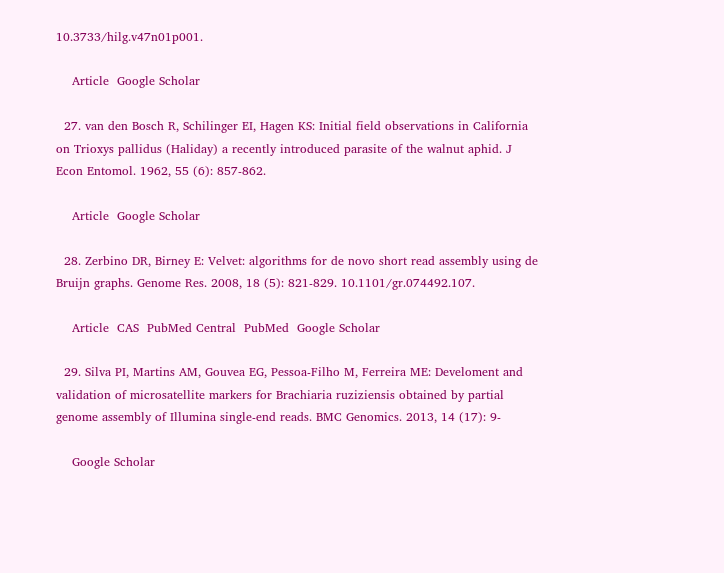10.3733/hilg.v47n01p001.

    Article  Google Scholar

  27. van den Bosch R, Schilinger EI, Hagen KS: Initial field observations in California on Trioxys pallidus (Haliday) a recently introduced parasite of the walnut aphid. J Econ Entomol. 1962, 55 (6): 857-862.

    Article  Google Scholar

  28. Zerbino DR, Birney E: Velvet: algorithms for de novo short read assembly using de Bruijn graphs. Genome Res. 2008, 18 (5): 821-829. 10.1101/gr.074492.107.

    Article  CAS  PubMed Central  PubMed  Google Scholar

  29. Silva PI, Martins AM, Gouvea EG, Pessoa-Filho M, Ferreira ME: Develoment and validation of microsatellite markers for Brachiaria ruziziensis obtained by partial genome assembly of Illumina single-end reads. BMC Genomics. 2013, 14 (17): 9-

    Google Scholar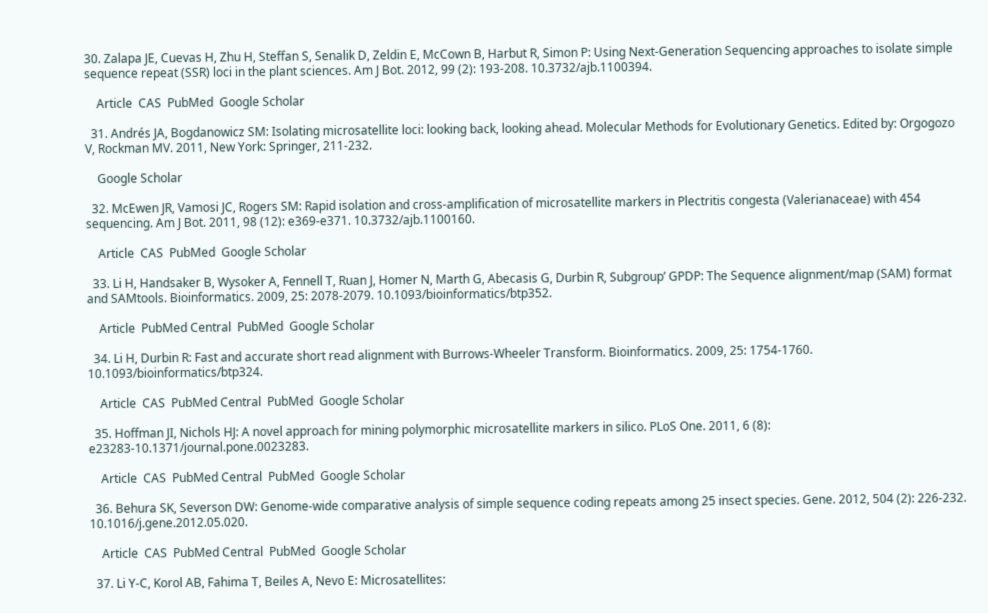30. Zalapa JE, Cuevas H, Zhu H, Steffan S, Senalik D, Zeldin E, McCown B, Harbut R, Simon P: Using Next-Generation Sequencing approaches to isolate simple sequence repeat (SSR) loci in the plant sciences. Am J Bot. 2012, 99 (2): 193-208. 10.3732/ajb.1100394.

    Article  CAS  PubMed  Google Scholar

  31. Andrés JA, Bogdanowicz SM: Isolating microsatellite loci: looking back, looking ahead. Molecular Methods for Evolutionary Genetics. Edited by: Orgogozo V, Rockman MV. 2011, New York: Springer, 211-232.

    Google Scholar

  32. McEwen JR, Vamosi JC, Rogers SM: Rapid isolation and cross-amplification of microsatellite markers in Plectritis congesta (Valerianaceae) with 454 sequencing. Am J Bot. 2011, 98 (12): e369-e371. 10.3732/ajb.1100160.

    Article  CAS  PubMed  Google Scholar

  33. Li H, Handsaker B, Wysoker A, Fennell T, Ruan J, Homer N, Marth G, Abecasis G, Durbin R, Subgroup’ GPDP: The Sequence alignment/map (SAM) format and SAMtools. Bioinformatics. 2009, 25: 2078-2079. 10.1093/bioinformatics/btp352.

    Article  PubMed Central  PubMed  Google Scholar

  34. Li H, Durbin R: Fast and accurate short read alignment with Burrows-Wheeler Transform. Bioinformatics. 2009, 25: 1754-1760. 10.1093/bioinformatics/btp324.

    Article  CAS  PubMed Central  PubMed  Google Scholar

  35. Hoffman JI, Nichols HJ: A novel approach for mining polymorphic microsatellite markers in silico. PLoS One. 2011, 6 (8): e23283-10.1371/journal.pone.0023283.

    Article  CAS  PubMed Central  PubMed  Google Scholar

  36. Behura SK, Severson DW: Genome-wide comparative analysis of simple sequence coding repeats among 25 insect species. Gene. 2012, 504 (2): 226-232. 10.1016/j.gene.2012.05.020.

    Article  CAS  PubMed Central  PubMed  Google Scholar

  37. Li Y-C, Korol AB, Fahima T, Beiles A, Nevo E: Microsatellites: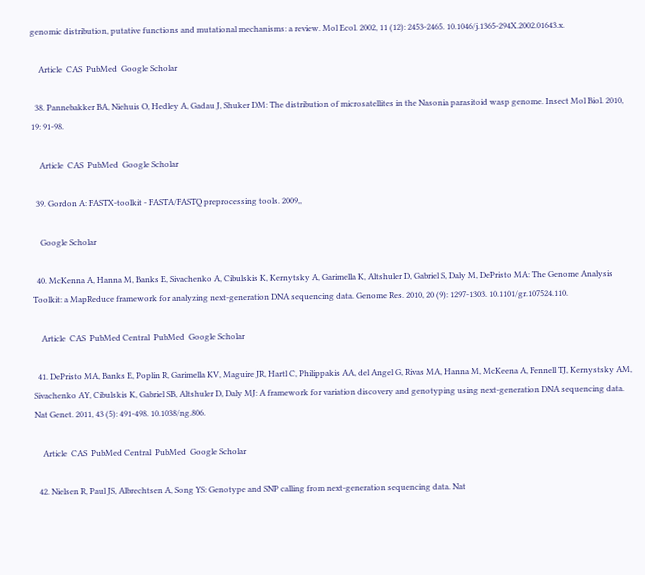genomic distribution, putative functions and mutational mechanisms: a review. Mol Ecol. 2002, 11 (12): 2453-2465. 10.1046/j.1365-294X.2002.01643.x.

    Article  CAS  PubMed  Google Scholar

  38. Pannebakker BA, Niehuis O, Hedley A, Gadau J, Shuker DM: The distribution of microsatellites in the Nasonia parasitoid wasp genome. Insect Mol Biol. 2010, 19: 91-98.

    Article  CAS  PubMed  Google Scholar

  39. Gordon A: FASTX-toolkit - FASTA/FASTQ preprocessing tools. 2009,,

    Google Scholar

  40. McKenna A, Hanna M, Banks E, Sivachenko A, Cibulskis K, Kernytsky A, Garimella K, Altshuler D, Gabriel S, Daly M, DePristo MA: The Genome Analysis Toolkit: a MapReduce framework for analyzing next-generation DNA sequencing data. Genome Res. 2010, 20 (9): 1297-1303. 10.1101/gr.107524.110.

    Article  CAS  PubMed Central  PubMed  Google Scholar

  41. DePristo MA, Banks E, Poplin R, Garimella KV, Maguire JR, Hartl C, Philippakis AA, del Angel G, Rivas MA, Hanna M, McKeena A, Fennell TJ, Kernystsky AM, Sivachenko AY, Cibulskis K, Gabriel SB, Altshuler D, Daly MJ: A framework for variation discovery and genotyping using next-generation DNA sequencing data. Nat Genet. 2011, 43 (5): 491-498. 10.1038/ng.806.

    Article  CAS  PubMed Central  PubMed  Google Scholar

  42. Nielsen R, Paul JS, Albrechtsen A, Song YS: Genotype and SNP calling from next-generation sequencing data. Nat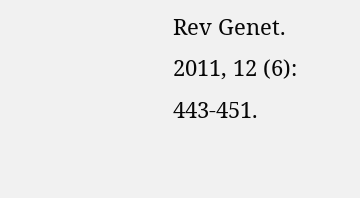Rev Genet. 2011, 12 (6): 443-451.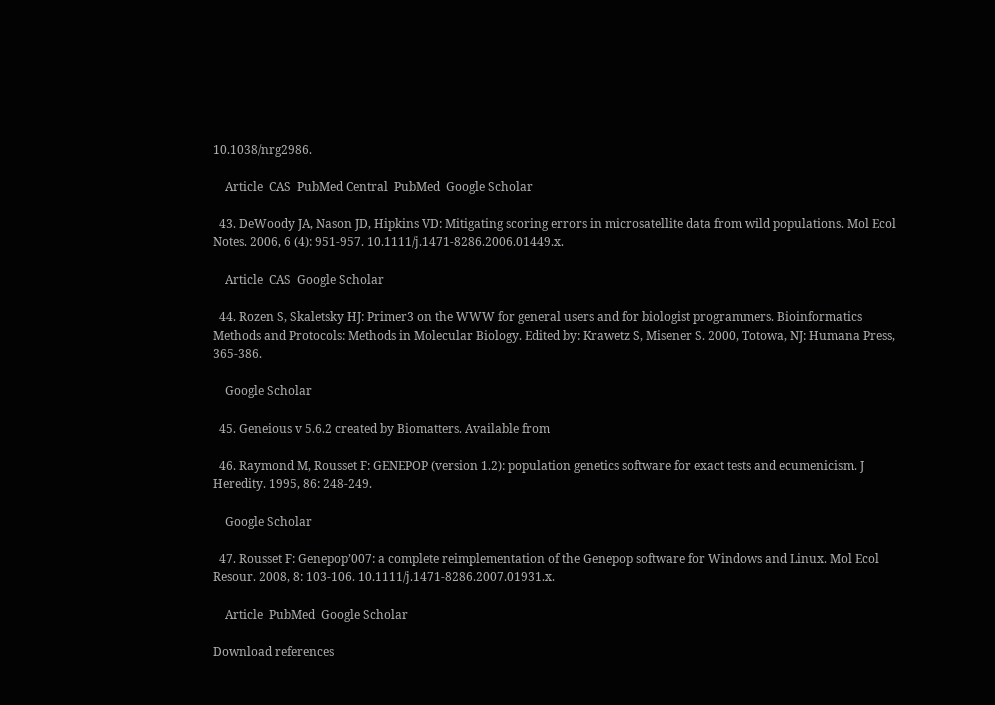10.1038/nrg2986.

    Article  CAS  PubMed Central  PubMed  Google Scholar

  43. DeWoody JA, Nason JD, Hipkins VD: Mitigating scoring errors in microsatellite data from wild populations. Mol Ecol Notes. 2006, 6 (4): 951-957. 10.1111/j.1471-8286.2006.01449.x.

    Article  CAS  Google Scholar

  44. Rozen S, Skaletsky HJ: Primer3 on the WWW for general users and for biologist programmers. Bioinformatics Methods and Protocols: Methods in Molecular Biology. Edited by: Krawetz S, Misener S. 2000, Totowa, NJ: Humana Press, 365-386.

    Google Scholar

  45. Geneious v 5.6.2 created by Biomatters. Available from

  46. Raymond M, Rousset F: GENEPOP (version 1.2): population genetics software for exact tests and ecumenicism. J Heredity. 1995, 86: 248-249.

    Google Scholar

  47. Rousset F: Genepop’007: a complete reimplementation of the Genepop software for Windows and Linux. Mol Ecol Resour. 2008, 8: 103-106. 10.1111/j.1471-8286.2007.01931.x.

    Article  PubMed  Google Scholar

Download references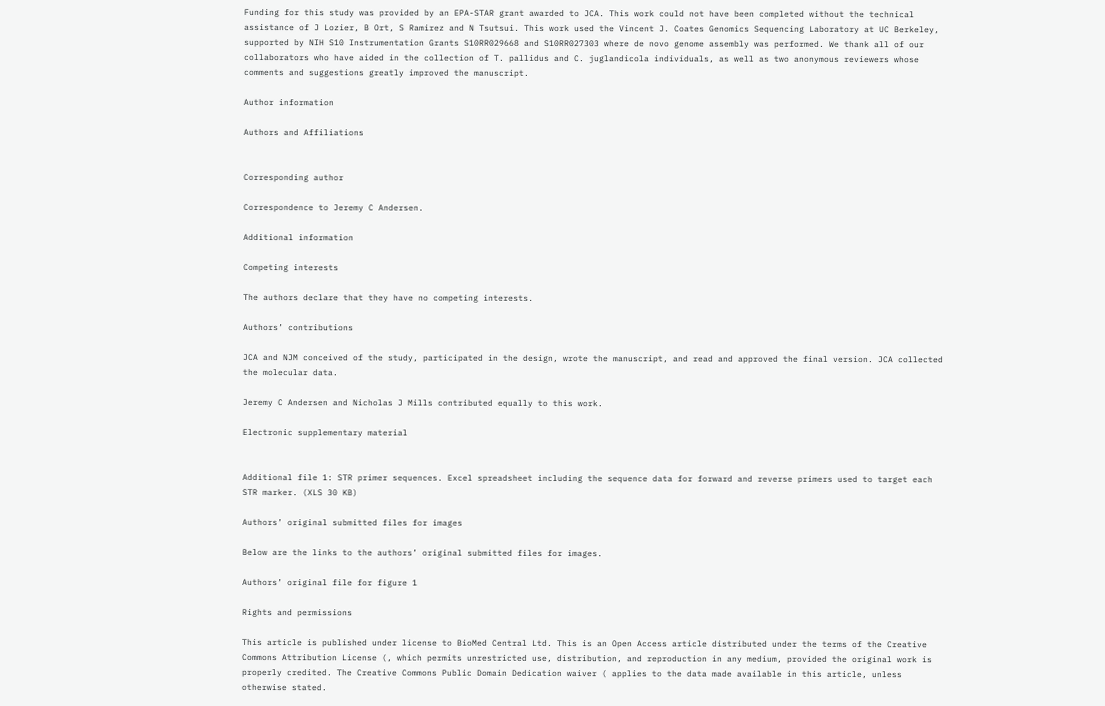Funding for this study was provided by an EPA-STAR grant awarded to JCA. This work could not have been completed without the technical assistance of J Lozier, B Ort, S Ramirez and N Tsutsui. This work used the Vincent J. Coates Genomics Sequencing Laboratory at UC Berkeley, supported by NIH S10 Instrumentation Grants S10RR029668 and S10RR027303 where de novo genome assembly was performed. We thank all of our collaborators who have aided in the collection of T. pallidus and C. juglandicola individuals, as well as two anonymous reviewers whose comments and suggestions greatly improved the manuscript.

Author information

Authors and Affiliations


Corresponding author

Correspondence to Jeremy C Andersen.

Additional information

Competing interests

The authors declare that they have no competing interests.

Authors’ contributions

JCA and NJM conceived of the study, participated in the design, wrote the manuscript, and read and approved the final version. JCA collected the molecular data.

Jeremy C Andersen and Nicholas J Mills contributed equally to this work.

Electronic supplementary material


Additional file 1: STR primer sequences. Excel spreadsheet including the sequence data for forward and reverse primers used to target each STR marker. (XLS 30 KB)

Authors’ original submitted files for images

Below are the links to the authors’ original submitted files for images.

Authors’ original file for figure 1

Rights and permissions

This article is published under license to BioMed Central Ltd. This is an Open Access article distributed under the terms of the Creative Commons Attribution License (, which permits unrestricted use, distribution, and reproduction in any medium, provided the original work is properly credited. The Creative Commons Public Domain Dedication waiver ( applies to the data made available in this article, unless otherwise stated.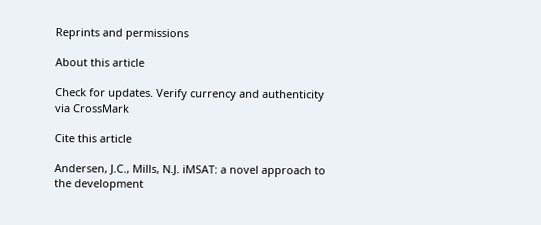Reprints and permissions

About this article

Check for updates. Verify currency and authenticity via CrossMark

Cite this article

Andersen, J.C., Mills, N.J. iMSAT: a novel approach to the development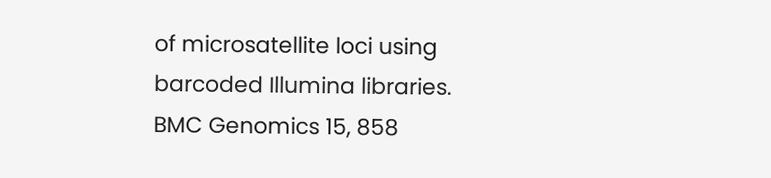of microsatellite loci using barcoded Illumina libraries. BMC Genomics 15, 858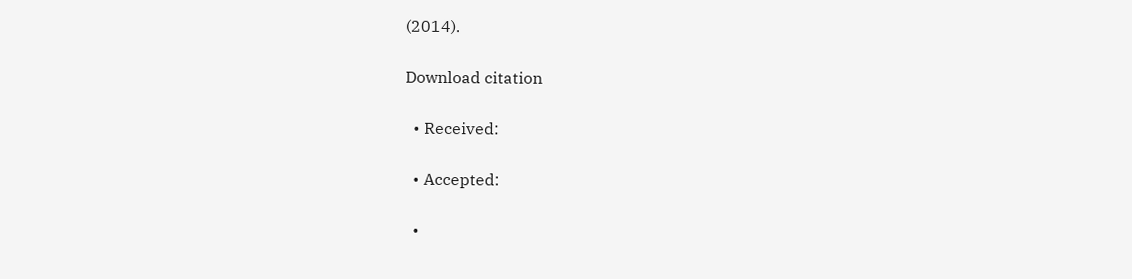(2014).

Download citation

  • Received:

  • Accepted:

  •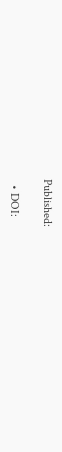Published:

  • DOI: